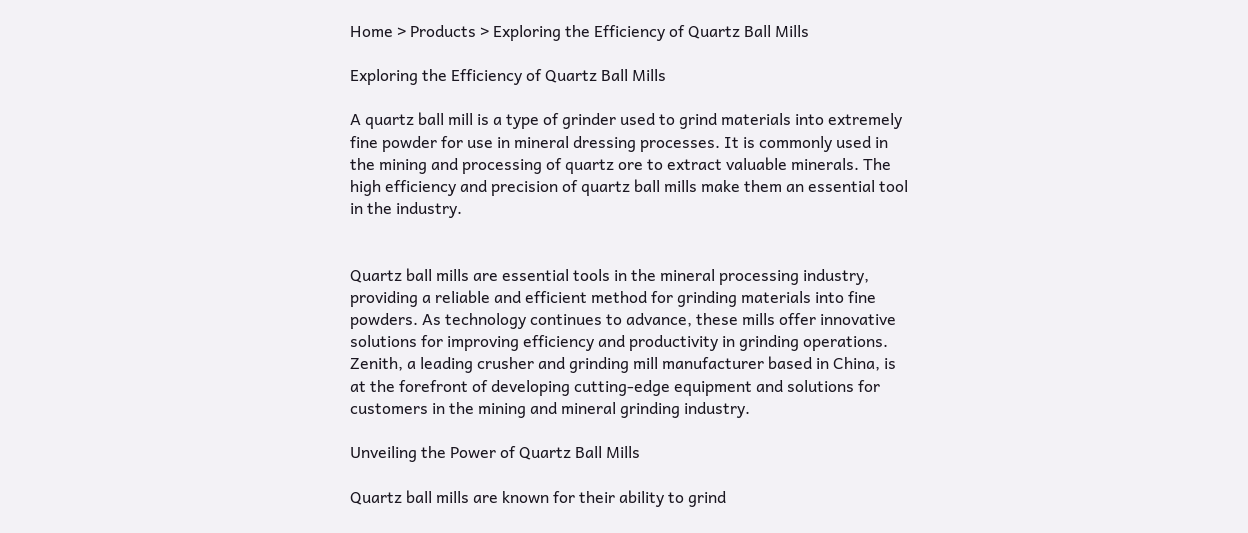Home > Products > Exploring the Efficiency of Quartz Ball Mills

Exploring the Efficiency of Quartz Ball Mills

A quartz ball mill is a type of grinder used to grind materials into extremely fine powder for use in mineral dressing processes. It is commonly used in the mining and processing of quartz ore to extract valuable minerals. The high efficiency and precision of quartz ball mills make them an essential tool in the industry.


Quartz ball mills are essential tools in the mineral processing industry, providing a reliable and efficient method for grinding materials into fine powders. As technology continues to advance, these mills offer innovative solutions for improving efficiency and productivity in grinding operations. Zenith, a leading crusher and grinding mill manufacturer based in China, is at the forefront of developing cutting-edge equipment and solutions for customers in the mining and mineral grinding industry.

Unveiling the Power of Quartz Ball Mills

Quartz ball mills are known for their ability to grind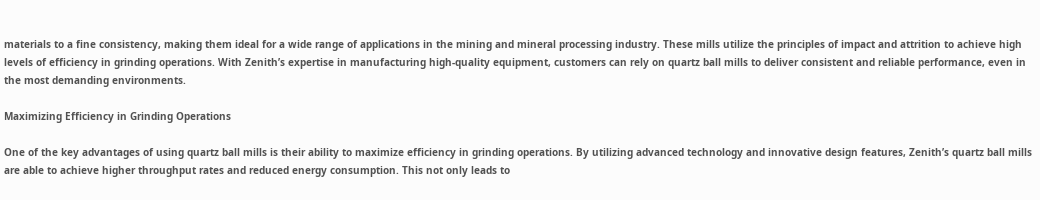materials to a fine consistency, making them ideal for a wide range of applications in the mining and mineral processing industry. These mills utilize the principles of impact and attrition to achieve high levels of efficiency in grinding operations. With Zenith’s expertise in manufacturing high-quality equipment, customers can rely on quartz ball mills to deliver consistent and reliable performance, even in the most demanding environments.

Maximizing Efficiency in Grinding Operations

One of the key advantages of using quartz ball mills is their ability to maximize efficiency in grinding operations. By utilizing advanced technology and innovative design features, Zenith’s quartz ball mills are able to achieve higher throughput rates and reduced energy consumption. This not only leads to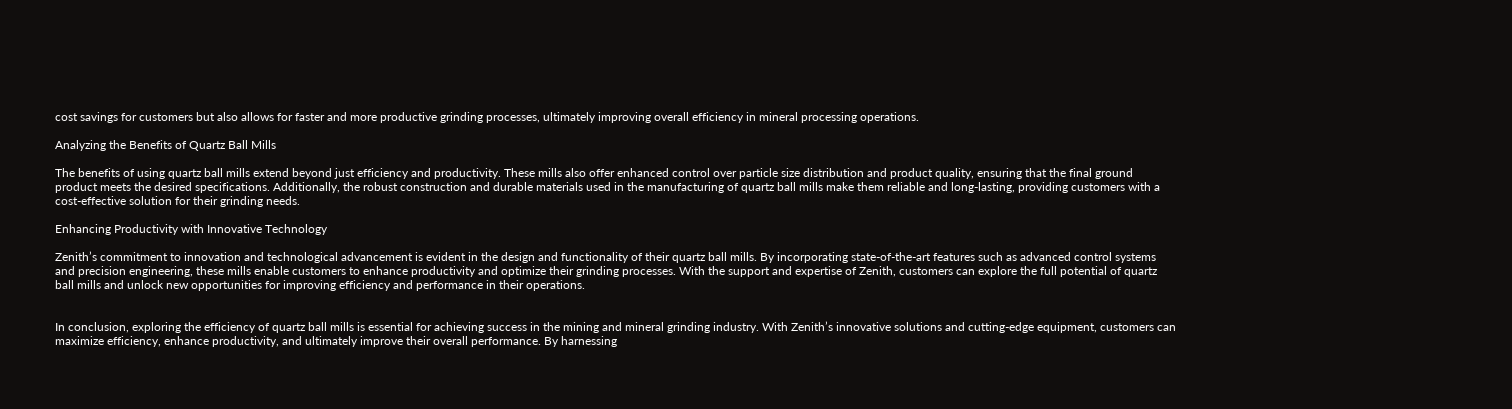cost savings for customers but also allows for faster and more productive grinding processes, ultimately improving overall efficiency in mineral processing operations.

Analyzing the Benefits of Quartz Ball Mills

The benefits of using quartz ball mills extend beyond just efficiency and productivity. These mills also offer enhanced control over particle size distribution and product quality, ensuring that the final ground product meets the desired specifications. Additionally, the robust construction and durable materials used in the manufacturing of quartz ball mills make them reliable and long-lasting, providing customers with a cost-effective solution for their grinding needs.

Enhancing Productivity with Innovative Technology

Zenith’s commitment to innovation and technological advancement is evident in the design and functionality of their quartz ball mills. By incorporating state-of-the-art features such as advanced control systems and precision engineering, these mills enable customers to enhance productivity and optimize their grinding processes. With the support and expertise of Zenith, customers can explore the full potential of quartz ball mills and unlock new opportunities for improving efficiency and performance in their operations.


In conclusion, exploring the efficiency of quartz ball mills is essential for achieving success in the mining and mineral grinding industry. With Zenith’s innovative solutions and cutting-edge equipment, customers can maximize efficiency, enhance productivity, and ultimately improve their overall performance. By harnessing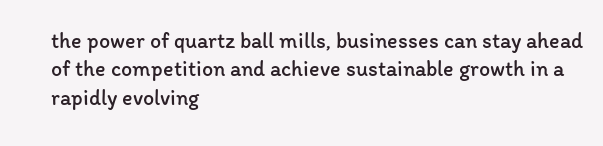the power of quartz ball mills, businesses can stay ahead of the competition and achieve sustainable growth in a rapidly evolving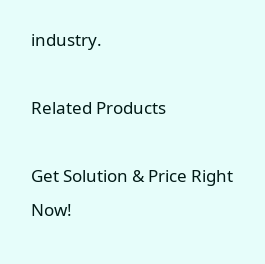industry.

Related Products

Get Solution & Price Right Now!